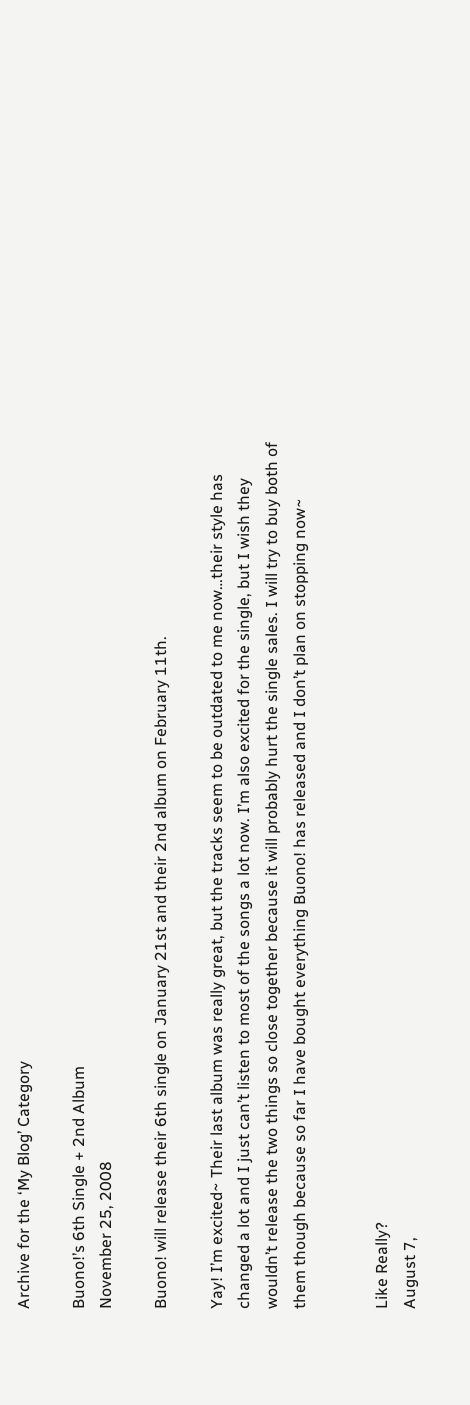Archive for the ‘My Blog’ Category

Buono!’s 6th Single + 2nd Album
November 25, 2008

Buono! will release their 6th single on January 21st and their 2nd album on February 11th.

Yay! I’m excited~ Their last album was really great, but the tracks seem to be outdated to me now…their style has changed a lot and I just can’t listen to most of the songs a lot now. I’m also excited for the single, but I wish they wouldn’t release the two things so close together because it will probably hurt the single sales. I will try to buy both of them though because so far I have bought everything Buono! has released and I don’t plan on stopping now~


Like Really?
August 7,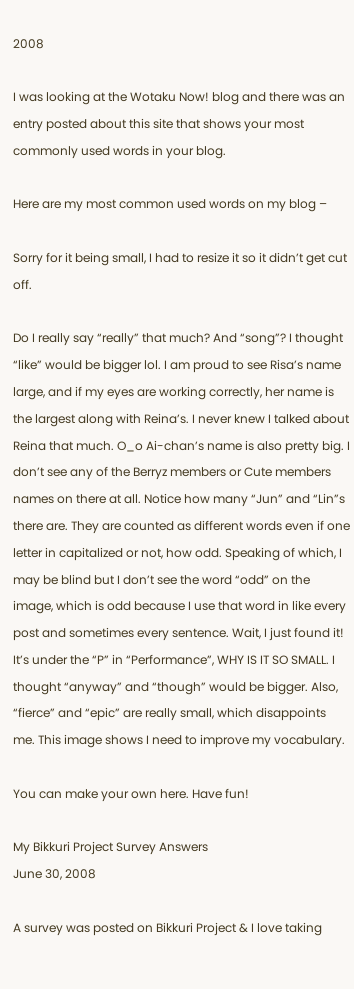2008

I was looking at the Wotaku Now! blog and there was an entry posted about this site that shows your most commonly used words in your blog.

Here are my most common used words on my blog –

Sorry for it being small, I had to resize it so it didn’t get cut off.

Do I really say “really” that much? And “song”? I thought “like” would be bigger lol. I am proud to see Risa’s name large, and if my eyes are working correctly, her name is the largest along with Reina’s. I never knew I talked about Reina that much. O_o Ai-chan’s name is also pretty big. I don’t see any of the Berryz members or Cute members names on there at all. Notice how many “Jun” and “Lin”s there are. They are counted as different words even if one letter in capitalized or not, how odd. Speaking of which, I may be blind but I don’t see the word “odd” on the image, which is odd because I use that word in like every post and sometimes every sentence. Wait, I just found it! It’s under the “P” in “Performance”, WHY IS IT SO SMALL. I thought “anyway” and “though” would be bigger. Also, “fierce” and “epic” are really small, which disappoints me. This image shows I need to improve my vocabulary.

You can make your own here. Have fun!

My Bikkuri Project Survey Answers
June 30, 2008

A survey was posted on Bikkuri Project & I love taking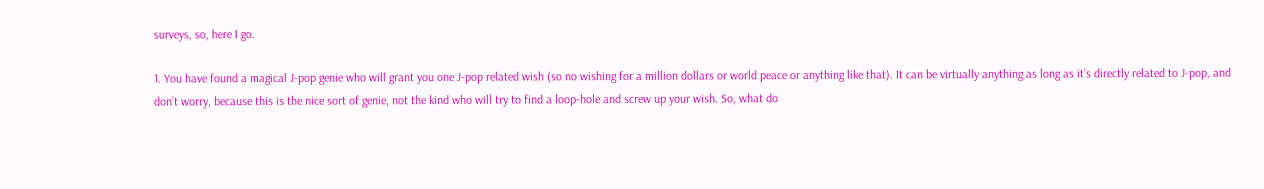surveys, so, here I go.

1. You have found a magical J-pop genie who will grant you one J-pop related wish (so no wishing for a million dollars or world peace or anything like that). It can be virtually anything as long as it’s directly related to J-pop, and don’t worry, because this is the nice sort of genie, not the kind who will try to find a loop-hole and screw up your wish. So, what do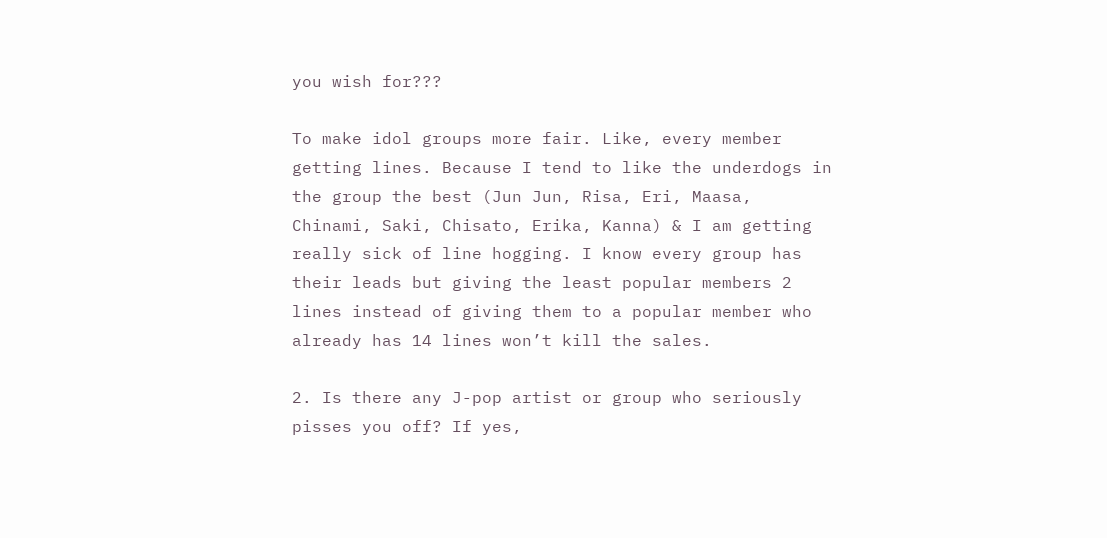you wish for???

To make idol groups more fair. Like, every member getting lines. Because I tend to like the underdogs in the group the best (Jun Jun, Risa, Eri, Maasa, Chinami, Saki, Chisato, Erika, Kanna) & I am getting really sick of line hogging. I know every group has their leads but giving the least popular members 2 lines instead of giving them to a popular member who already has 14 lines won’t kill the sales.

2. Is there any J-pop artist or group who seriously pisses you off? If yes,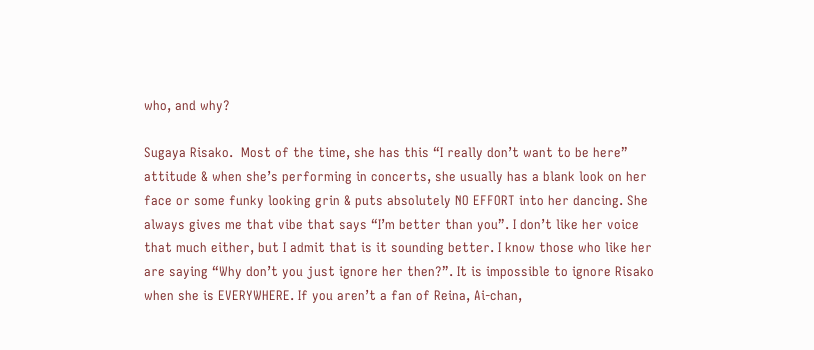who, and why?

Sugaya Risako.  Most of the time, she has this “I really don’t want to be here” attitude & when she’s performing in concerts, she usually has a blank look on her face or some funky looking grin & puts absolutely NO EFFORT into her dancing. She always gives me that vibe that says “I’m better than you”. I don’t like her voice that much either, but I admit that is it sounding better. I know those who like her are saying “Why don’t you just ignore her then?”. It is impossible to ignore Risako when she is EVERYWHERE. If you aren’t a fan of Reina, Ai-chan,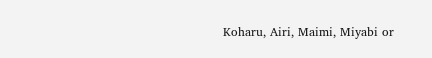Koharu, Airi, Maimi, Miyabi or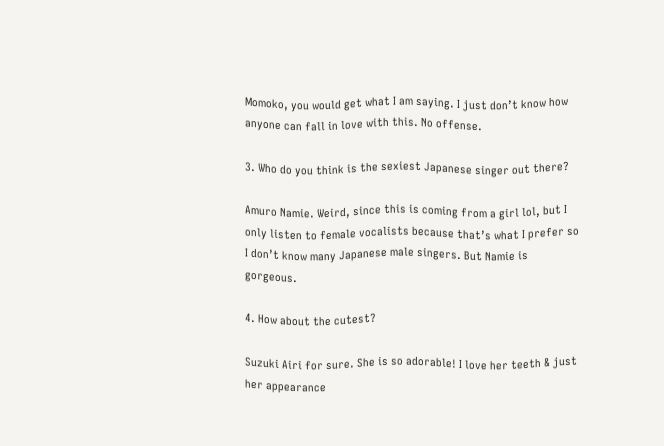Momoko, you would get what I am saying. I just don’t know how anyone can fall in love with this. No offense.

3. Who do you think is the sexiest Japanese singer out there?

Amuro Namie. Weird, since this is coming from a girl lol, but I only listen to female vocalists because that’s what I prefer so I don’t know many Japanese male singers. But Namie is gorgeous.

4. How about the cutest?

Suzuki Airi for sure. She is so adorable! I love her teeth & just her appearance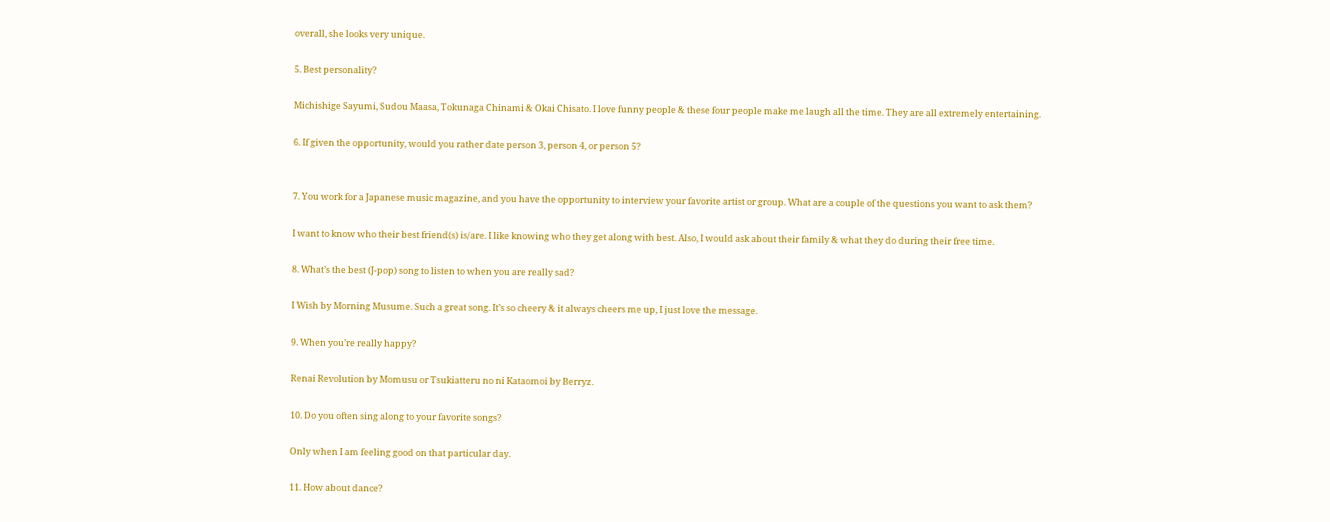overall, she looks very unique.

5. Best personality?

Michishige Sayumi, Sudou Maasa, Tokunaga Chinami & Okai Chisato. I love funny people & these four people make me laugh all the time. They are all extremely entertaining.

6. If given the opportunity, would you rather date person 3, person 4, or person 5?


7. You work for a Japanese music magazine, and you have the opportunity to interview your favorite artist or group. What are a couple of the questions you want to ask them?

I want to know who their best friend(s) is/are. I like knowing who they get along with best. Also, I would ask about their family & what they do during their free time.

8. What’s the best (J-pop) song to listen to when you are really sad?

I Wish by Morning Musume. Such a great song. It’s so cheery & it always cheers me up, I just love the message.

9. When you’re really happy?

Renai Revolution by Momusu or Tsukiatteru no ni Kataomoi by Berryz.

10. Do you often sing along to your favorite songs?

Only when I am feeling good on that particular day.

11. How about dance?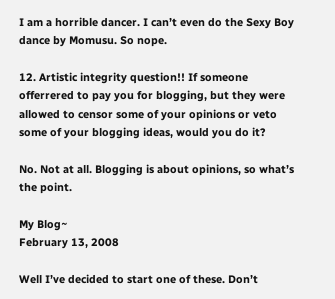I am a horrible dancer. I can’t even do the Sexy Boy dance by Momusu. So nope.

12. Artistic integrity question!! If someone offerrered to pay you for blogging, but they were allowed to censor some of your opinions or veto some of your blogging ideas, would you do it?

No. Not at all. Blogging is about opinions, so what’s the point.

My Blog~
February 13, 2008

Well I’ve decided to start one of these. Don’t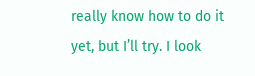really know how to do it yet, but I’ll try. I look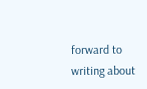forward to writing about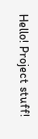Hello! Project stuff!